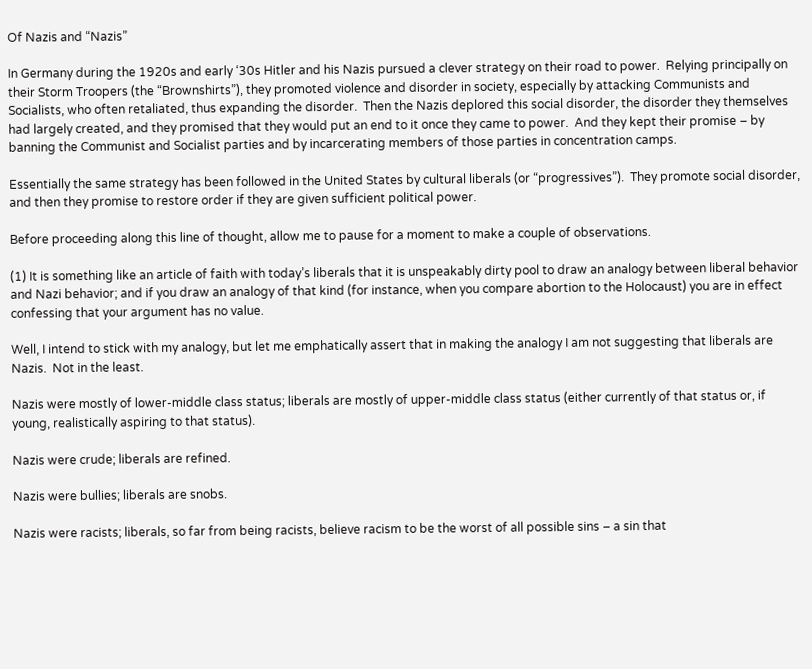Of Nazis and “Nazis”

In Germany during the 1920s and early ‘30s Hitler and his Nazis pursued a clever strategy on their road to power.  Relying principally on their Storm Troopers (the “Brownshirts”), they promoted violence and disorder in society, especially by attacking Communists and Socialists, who often retaliated, thus expanding the disorder.  Then the Nazis deplored this social disorder, the disorder they themselves had largely created, and they promised that they would put an end to it once they came to power.  And they kept their promise – by banning the Communist and Socialist parties and by incarcerating members of those parties in concentration camps.

Essentially the same strategy has been followed in the United States by cultural liberals (or “progressives”).  They promote social disorder, and then they promise to restore order if they are given sufficient political power.

Before proceeding along this line of thought, allow me to pause for a moment to make a couple of observations.

(1) It is something like an article of faith with today’s liberals that it is unspeakably dirty pool to draw an analogy between liberal behavior and Nazi behavior; and if you draw an analogy of that kind (for instance, when you compare abortion to the Holocaust) you are in effect confessing that your argument has no value.

Well, I intend to stick with my analogy, but let me emphatically assert that in making the analogy I am not suggesting that liberals are Nazis.  Not in the least.

Nazis were mostly of lower-middle class status; liberals are mostly of upper-middle class status (either currently of that status or, if young, realistically aspiring to that status).

Nazis were crude; liberals are refined.

Nazis were bullies; liberals are snobs.

Nazis were racists; liberals, so far from being racists, believe racism to be the worst of all possible sins – a sin that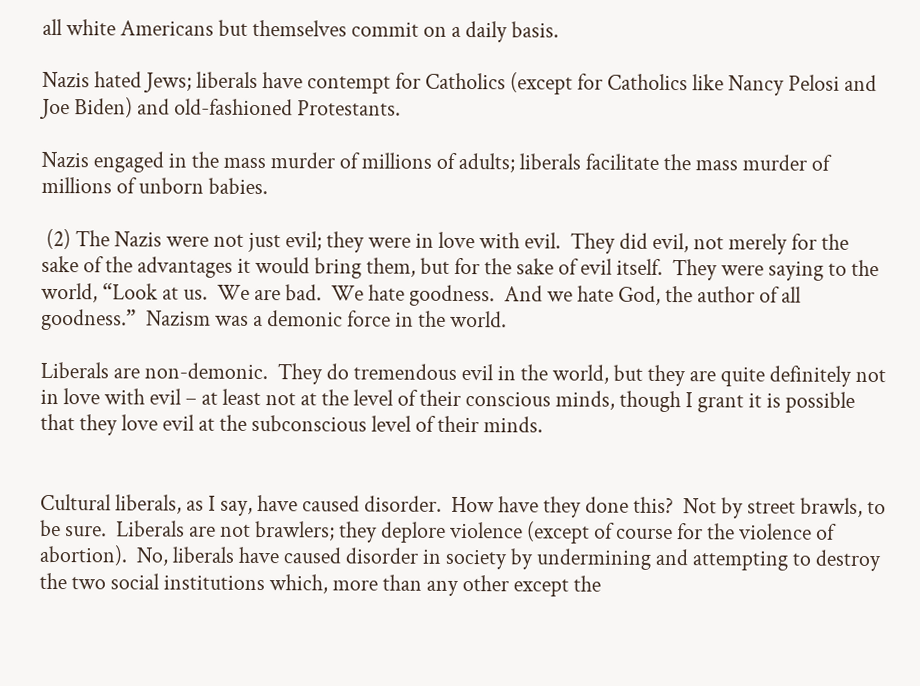all white Americans but themselves commit on a daily basis.

Nazis hated Jews; liberals have contempt for Catholics (except for Catholics like Nancy Pelosi and Joe Biden) and old-fashioned Protestants.

Nazis engaged in the mass murder of millions of adults; liberals facilitate the mass murder of millions of unborn babies.

 (2) The Nazis were not just evil; they were in love with evil.  They did evil, not merely for the sake of the advantages it would bring them, but for the sake of evil itself.  They were saying to the world, “Look at us.  We are bad.  We hate goodness.  And we hate God, the author of all goodness.”  Nazism was a demonic force in the world.

Liberals are non-demonic.  They do tremendous evil in the world, but they are quite definitely not in love with evil – at least not at the level of their conscious minds, though I grant it is possible that they love evil at the subconscious level of their minds.


Cultural liberals, as I say, have caused disorder.  How have they done this?  Not by street brawls, to be sure.  Liberals are not brawlers; they deplore violence (except of course for the violence of abortion).  No, liberals have caused disorder in society by undermining and attempting to destroy the two social institutions which, more than any other except the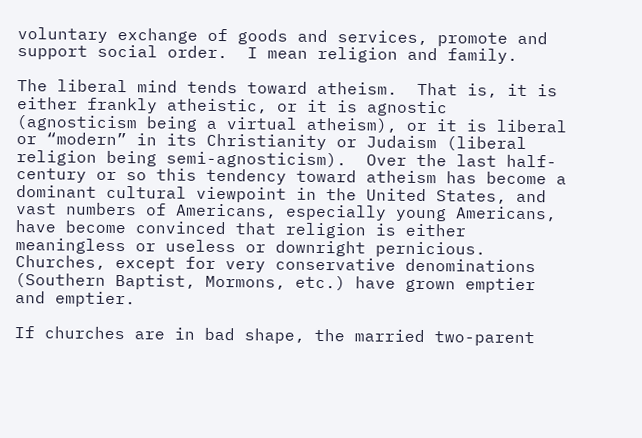voluntary exchange of goods and services, promote and support social order.  I mean religion and family.

The liberal mind tends toward atheism.  That is, it is either frankly atheistic, or it is agnostic (agnosticism being a virtual atheism), or it is liberal or “modern” in its Christianity or Judaism (liberal religion being semi-agnosticism).  Over the last half-century or so this tendency toward atheism has become a dominant cultural viewpoint in the United States, and vast numbers of Americans, especially young Americans, have become convinced that religion is either meaningless or useless or downright pernicious.  Churches, except for very conservative denominations (Southern Baptist, Mormons, etc.) have grown emptier and emptier.

If churches are in bad shape, the married two-parent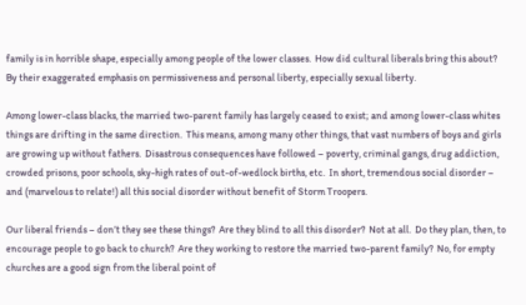family is in horrible shape, especially among people of the lower classes.  How did cultural liberals bring this about?  By their exaggerated emphasis on permissiveness and personal liberty, especially sexual liberty.

Among lower-class blacks, the married two-parent family has largely ceased to exist; and among lower-class whites things are drifting in the same direction.  This means, among many other things, that vast numbers of boys and girls are growing up without fathers.  Disastrous consequences have followed – poverty, criminal gangs, drug addiction, crowded prisons, poor schools, sky-high rates of out-of-wedlock births, etc.  In short, tremendous social disorder – and (marvelous to relate!) all this social disorder without benefit of Storm Troopers.

Our liberal friends – don’t they see these things?  Are they blind to all this disorder?  Not at all.  Do they plan, then, to encourage people to go back to church?  Are they working to restore the married two-parent family?  No, for empty churches are a good sign from the liberal point of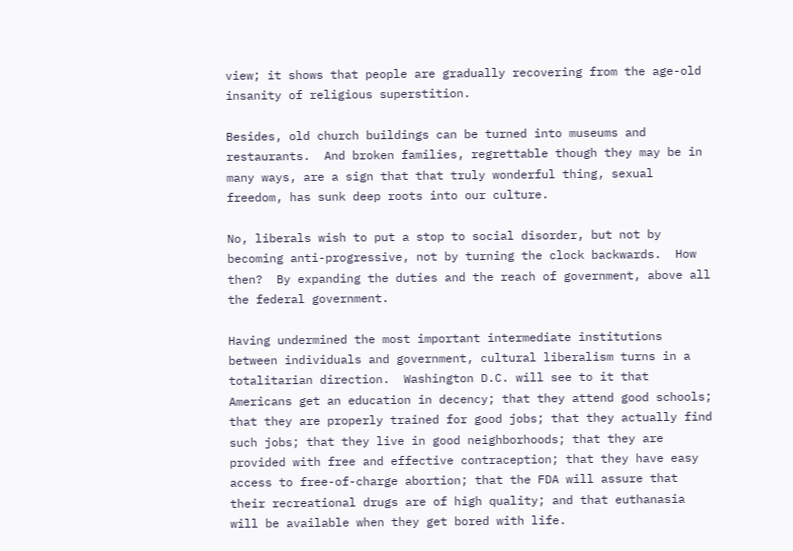view; it shows that people are gradually recovering from the age-old insanity of religious superstition.

Besides, old church buildings can be turned into museums and restaurants.  And broken families, regrettable though they may be in many ways, are a sign that that truly wonderful thing, sexual freedom, has sunk deep roots into our culture.

No, liberals wish to put a stop to social disorder, but not by becoming anti-progressive, not by turning the clock backwards.  How then?  By expanding the duties and the reach of government, above all the federal government.

Having undermined the most important intermediate institutions between individuals and government, cultural liberalism turns in a totalitarian direction.  Washington D.C. will see to it that Americans get an education in decency; that they attend good schools; that they are properly trained for good jobs; that they actually find such jobs; that they live in good neighborhoods; that they are provided with free and effective contraception; that they have easy access to free-of-charge abortion; that the FDA will assure that their recreational drugs are of high quality; and that euthanasia will be available when they get bored with life.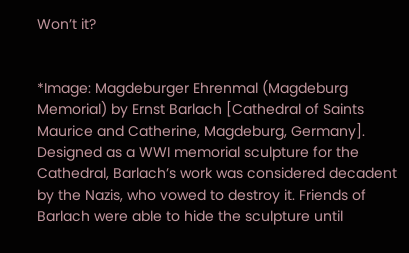Won’t it?


*Image: Magdeburger Ehrenmal (Magdeburg Memorial) by Ernst Barlach [Cathedral of Saints Maurice and Catherine, Magdeburg, Germany]. Designed as a WWI memorial sculpture for the Cathedral, Barlach’s work was considered decadent by the Nazis, who vowed to destroy it. Friends of Barlach were able to hide the sculpture until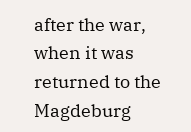after the war, when it was returned to the Magdeburg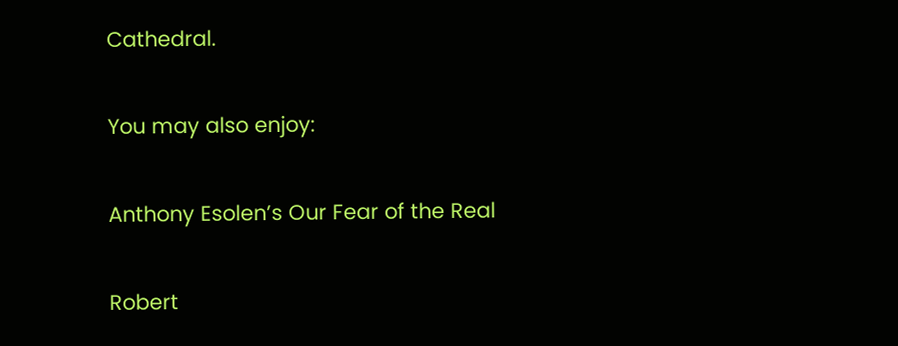Cathedral.

You may also enjoy:

Anthony Esolen’s Our Fear of the Real

Robert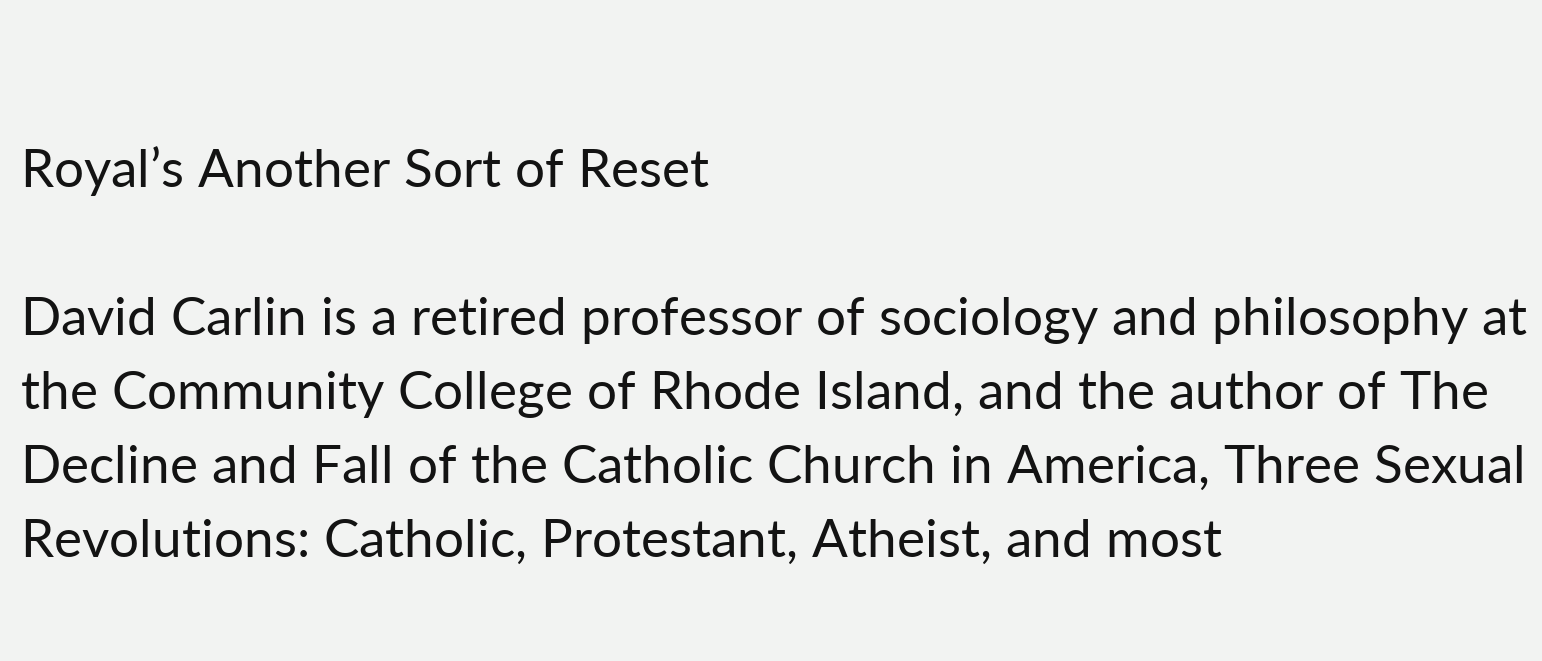Royal’s Another Sort of Reset

David Carlin is a retired professor of sociology and philosophy at the Community College of Rhode Island, and the author of The Decline and Fall of the Catholic Church in America, Three Sexual Revolutions: Catholic, Protestant, Atheist, and most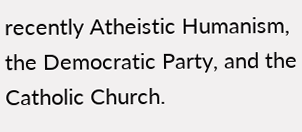recently Atheistic Humanism, the Democratic Party, and the Catholic Church.